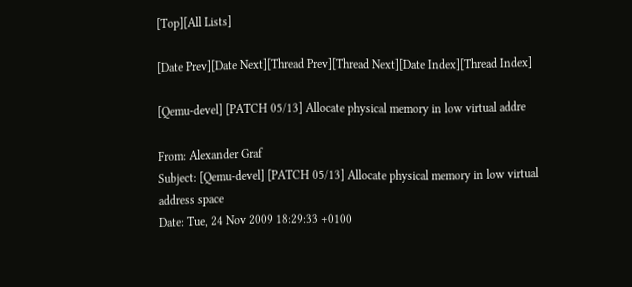[Top][All Lists]

[Date Prev][Date Next][Thread Prev][Thread Next][Date Index][Thread Index]

[Qemu-devel] [PATCH 05/13] Allocate physical memory in low virtual addre

From: Alexander Graf
Subject: [Qemu-devel] [PATCH 05/13] Allocate physical memory in low virtual address space
Date: Tue, 24 Nov 2009 18:29:33 +0100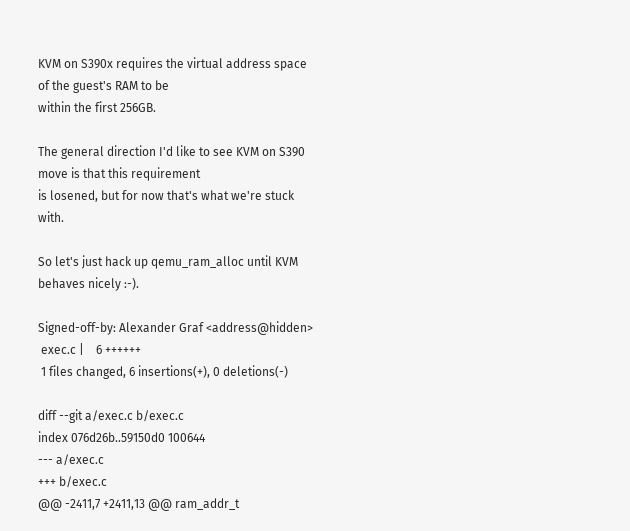KVM on S390x requires the virtual address space of the guest's RAM to be
within the first 256GB.

The general direction I'd like to see KVM on S390 move is that this requirement
is losened, but for now that's what we're stuck with.

So let's just hack up qemu_ram_alloc until KVM behaves nicely :-).

Signed-off-by: Alexander Graf <address@hidden>
 exec.c |    6 ++++++
 1 files changed, 6 insertions(+), 0 deletions(-)

diff --git a/exec.c b/exec.c
index 076d26b..59150d0 100644
--- a/exec.c
+++ b/exec.c
@@ -2411,7 +2411,13 @@ ram_addr_t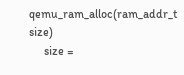qemu_ram_alloc(ram_addr_t size)
     size =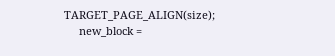TARGET_PAGE_ALIGN(size);
     new_block =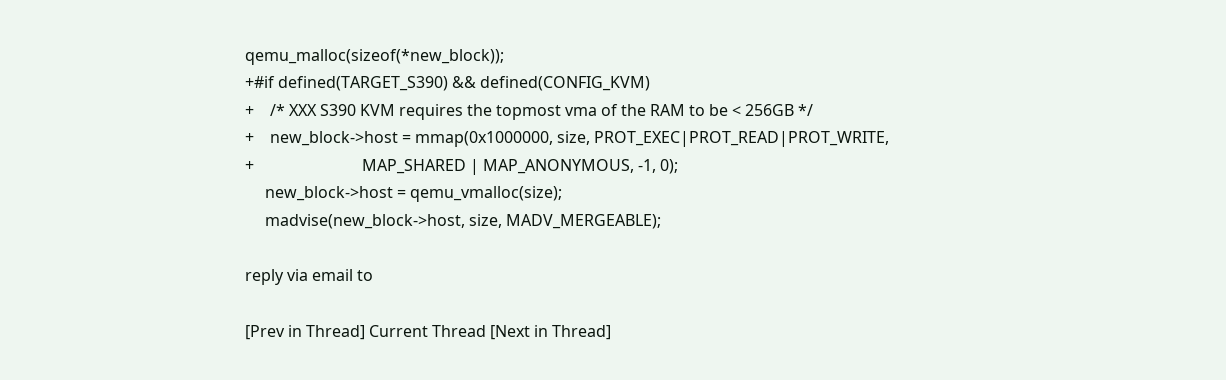qemu_malloc(sizeof(*new_block));
+#if defined(TARGET_S390) && defined(CONFIG_KVM)
+    /* XXX S390 KVM requires the topmost vma of the RAM to be < 256GB */
+    new_block->host = mmap(0x1000000, size, PROT_EXEC|PROT_READ|PROT_WRITE,
+                           MAP_SHARED | MAP_ANONYMOUS, -1, 0);
     new_block->host = qemu_vmalloc(size);
     madvise(new_block->host, size, MADV_MERGEABLE);

reply via email to

[Prev in Thread] Current Thread [Next in Thread]